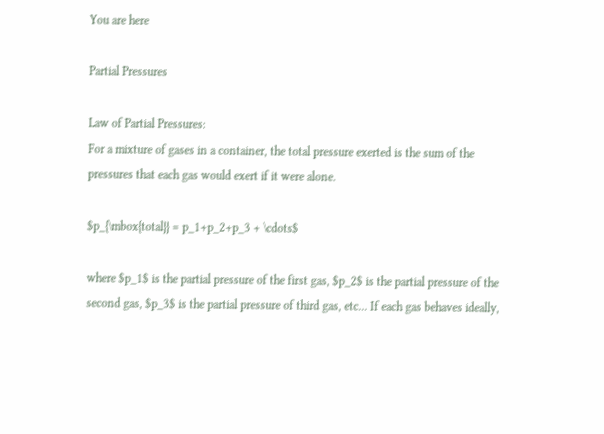You are here

Partial Pressures

Law of Partial Pressures:
For a mixture of gases in a container, the total pressure exerted is the sum of the pressures that each gas would exert if it were alone.

$p_{\mbox{total}} = p_1+p_2+p_3 + \cdots$

where $p_1$ is the partial pressure of the first gas, $p_2$ is the partial pressure of the second gas, $p_3$ is the partial pressure of third gas, etc... If each gas behaves ideally,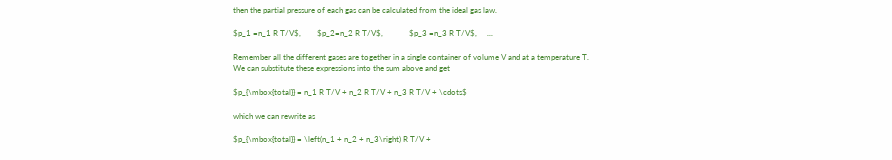then the partial pressure of each gas can be calculated from the ideal gas law.

$p_1 =n_1 R T/V$,        $p_2=n_2 R T/V$,             $p_3 =n_3 R T/V$,     ...

Remember all the different gases are together in a single container of volume V and at a temperature T. We can substitute these expressions into the sum above and get

$p_{\mbox{total}} = n_1 R T/V + n_2 R T/V + n_3 R T/V + \cdots$

which we can rewrite as

$p_{\mbox{total}} = \left(n_1 + n_2 + n_3\right) R T/V +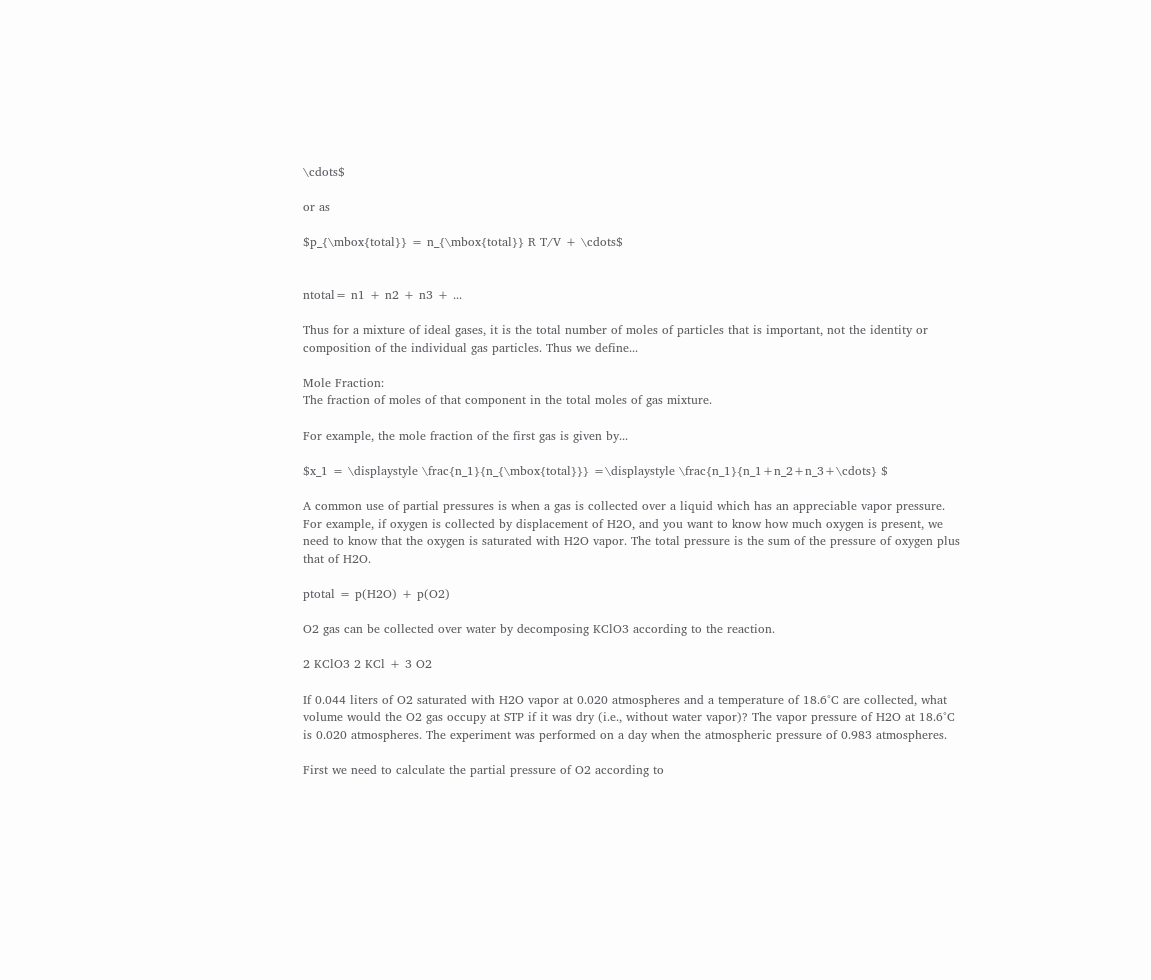\cdots$

or as

$p_{\mbox{total}} = n_{\mbox{total}} R T/V + \cdots$


ntotal= n1 + n2 + n3 + ...

Thus for a mixture of ideal gases, it is the total number of moles of particles that is important, not the identity or composition of the individual gas particles. Thus we define...

Mole Fraction:
The fraction of moles of that component in the total moles of gas mixture.

For example, the mole fraction of the first gas is given by...

$x_1 = \displaystyle \frac{n_1}{n_{\mbox{total}}} =\displaystyle \frac{n_1}{n_1+n_2+n_3+\cdots} $

A common use of partial pressures is when a gas is collected over a liquid which has an appreciable vapor pressure. For example, if oxygen is collected by displacement of H2O, and you want to know how much oxygen is present, we need to know that the oxygen is saturated with H2O vapor. The total pressure is the sum of the pressure of oxygen plus that of H2O.

ptotal = p(H2O) + p(O2)

O2 gas can be collected over water by decomposing KClO3 according to the reaction.

2 KClO3 2 KCl + 3 O2

If 0.044 liters of O2 saturated with H2O vapor at 0.020 atmospheres and a temperature of 18.6°C are collected, what volume would the O2 gas occupy at STP if it was dry (i.e., without water vapor)? The vapor pressure of H2O at 18.6°C is 0.020 atmospheres. The experiment was performed on a day when the atmospheric pressure of 0.983 atmospheres.

First we need to calculate the partial pressure of O2 according to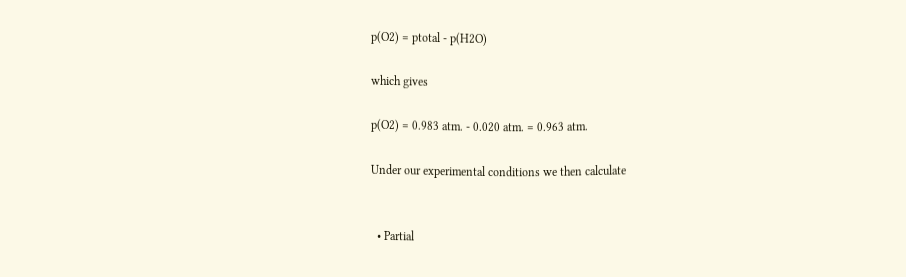p(O2) = ptotal - p(H2O)

which gives

p(O2) = 0.983 atm. - 0.020 atm. = 0.963 atm.

Under our experimental conditions we then calculate


  • Partial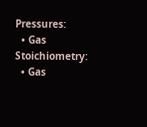Pressures:
  • Gas Stoichiometry:
  • Gas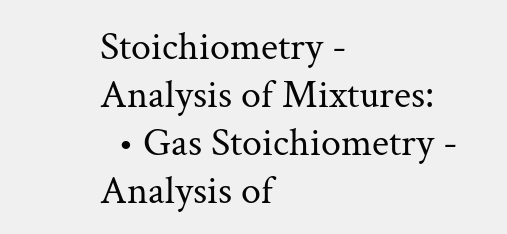Stoichiometry - Analysis of Mixtures:
  • Gas Stoichiometry - Analysis of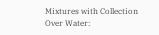Mixtures with Collection Over Water: